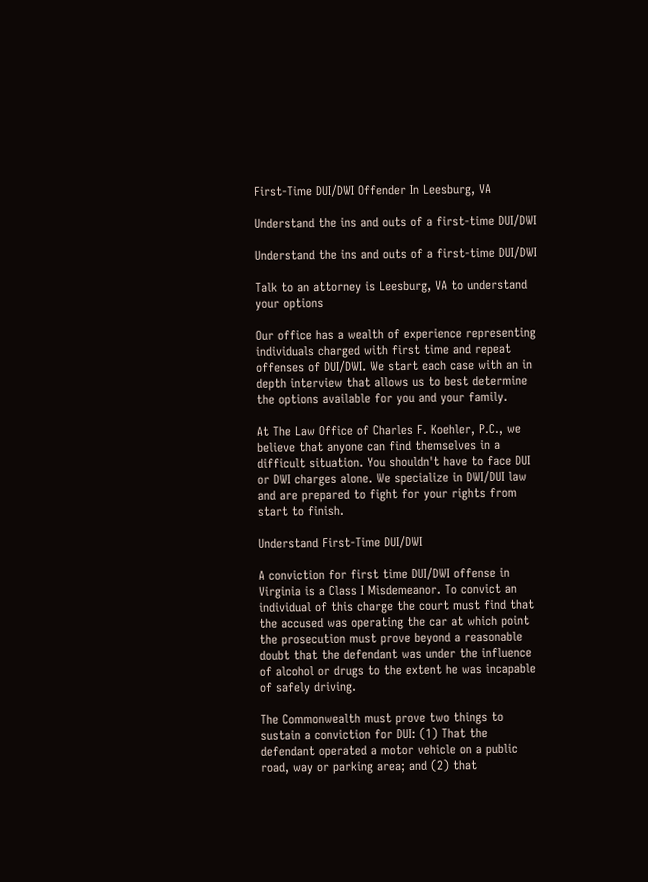First-Time DUI/DWI Offender In Leesburg, VA

Understand the ins and outs of a first-time DUI/DWI

Understand the ins and outs of a first-time DUI/DWI

Talk to an attorney is Leesburg, VA to understand your options

Our office has a wealth of experience representing individuals charged with first time and repeat offenses of DUI/DWI. We start each case with an in depth interview that allows us to best determine the options available for you and your family.

At The Law Office of Charles F. Koehler, P.C., we believe that anyone can find themselves in a difficult situation. You shouldn't have to face DUI or DWI charges alone. We specialize in DWI/DUI law and are prepared to fight for your rights from start to finish.

Understand First-Time DUI/DWI

A conviction for first time DUI/DWI offense in Virginia is a Class I Misdemeanor. To convict an individual of this charge the court must find that the accused was operating the car at which point the prosecution must prove beyond a reasonable doubt that the defendant was under the influence of alcohol or drugs to the extent he was incapable of safely driving.

The Commonwealth must prove two things to sustain a conviction for DUI: (1) That the defendant operated a motor vehicle on a public road, way or parking area; and (2) that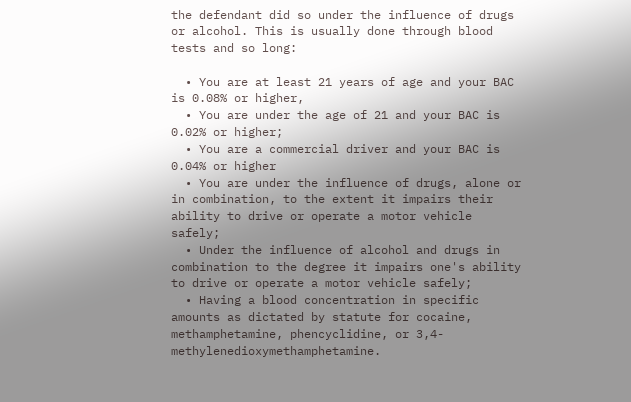the defendant did so under the influence of drugs or alcohol. This is usually done through blood tests and so long:

  • You are at least 21 years of age and your BAC is 0.08% or higher,
  • You are under the age of 21 and your BAC is 0.02% or higher;
  • You are a commercial driver and your BAC is 0.04% or higher
  • You are under the influence of drugs, alone or in combination, to the extent it impairs their ability to drive or operate a motor vehicle safely;
  • Under the influence of alcohol and drugs in combination to the degree it impairs one's ability to drive or operate a motor vehicle safely;
  • Having a blood concentration in specific amounts as dictated by statute for cocaine, methamphetamine, phencyclidine, or 3,4-methylenedioxymethamphetamine.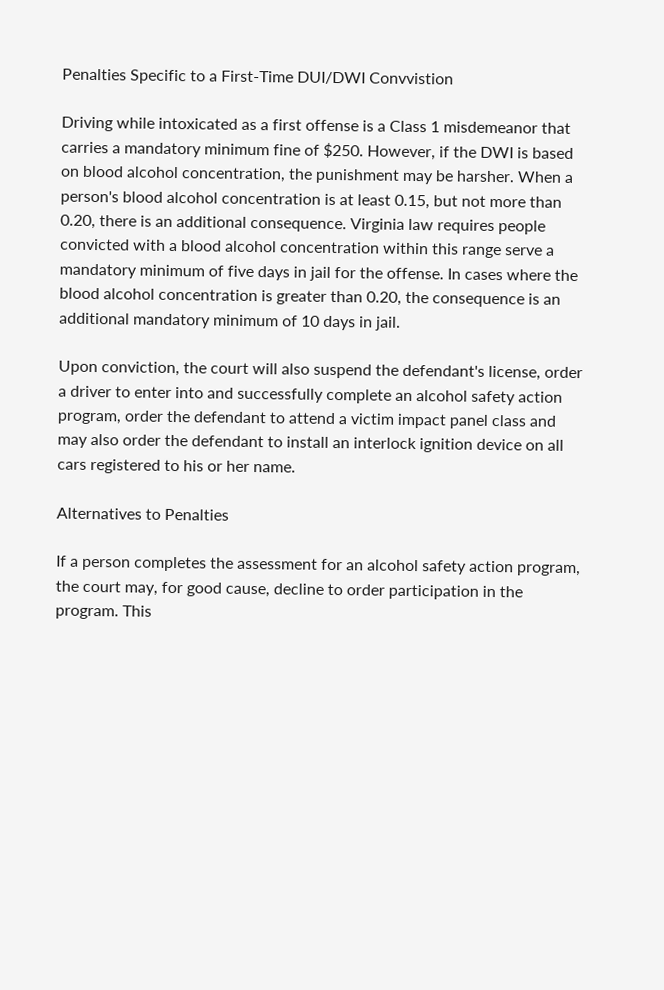Penalties Specific to a First-Time DUI/DWI Convvistion

Driving while intoxicated as a first offense is a Class 1 misdemeanor that carries a mandatory minimum fine of $250. However, if the DWI is based on blood alcohol concentration, the punishment may be harsher. When a person's blood alcohol concentration is at least 0.15, but not more than 0.20, there is an additional consequence. Virginia law requires people convicted with a blood alcohol concentration within this range serve a mandatory minimum of five days in jail for the offense. In cases where the blood alcohol concentration is greater than 0.20, the consequence is an additional mandatory minimum of 10 days in jail.

Upon conviction, the court will also suspend the defendant's license, order a driver to enter into and successfully complete an alcohol safety action program, order the defendant to attend a victim impact panel class and may also order the defendant to install an interlock ignition device on all cars registered to his or her name.

Alternatives to Penalties

If a person completes the assessment for an alcohol safety action program, the court may, for good cause, decline to order participation in the program. This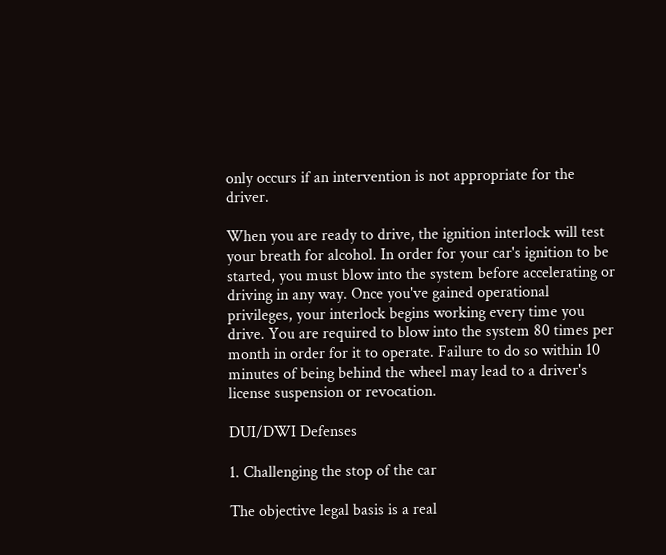only occurs if an intervention is not appropriate for the driver.

When you are ready to drive, the ignition interlock will test your breath for alcohol. In order for your car's ignition to be started, you must blow into the system before accelerating or driving in any way. Once you've gained operational privileges, your interlock begins working every time you drive. You are required to blow into the system 80 times per month in order for it to operate. Failure to do so within 10 minutes of being behind the wheel may lead to a driver's license suspension or revocation.

DUI/DWI Defenses

1. Challenging the stop of the car

The objective legal basis is a real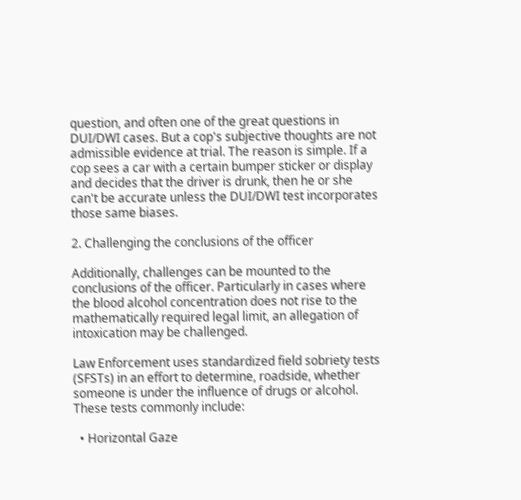question, and often one of the great questions in DUI/DWI cases. But a cop's subjective thoughts are not admissible evidence at trial. The reason is simple. If a cop sees a car with a certain bumper sticker or display and decides that the driver is drunk, then he or she can't be accurate unless the DUI/DWI test incorporates those same biases.

2. Challenging the conclusions of the officer

Additionally, challenges can be mounted to the conclusions of the officer. Particularly in cases where the blood alcohol concentration does not rise to the mathematically required legal limit, an allegation of intoxication may be challenged.

Law Enforcement uses standardized field sobriety tests (SFSTs) in an effort to determine, roadside, whether someone is under the influence of drugs or alcohol. These tests commonly include:

  • Horizontal Gaze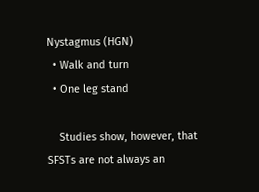Nystagmus (HGN)
  • Walk and turn
  • One leg stand

    Studies show, however, that SFSTs are not always an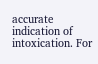accurate indication of intoxication. For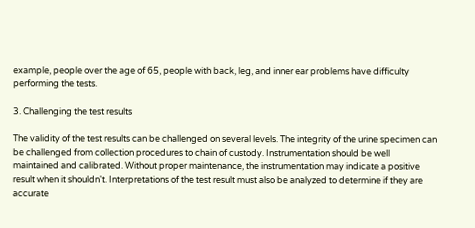example, people over the age of 65, people with back, leg, and inner ear problems have difficulty performing the tests.

3. Challenging the test results

The validity of the test results can be challenged on several levels. The integrity of the urine specimen can be challenged from collection procedures to chain of custody. Instrumentation should be well maintained and calibrated. Without proper maintenance, the instrumentation may indicate a positive result when it shouldn't. Interpretations of the test result must also be analyzed to determine if they are accurate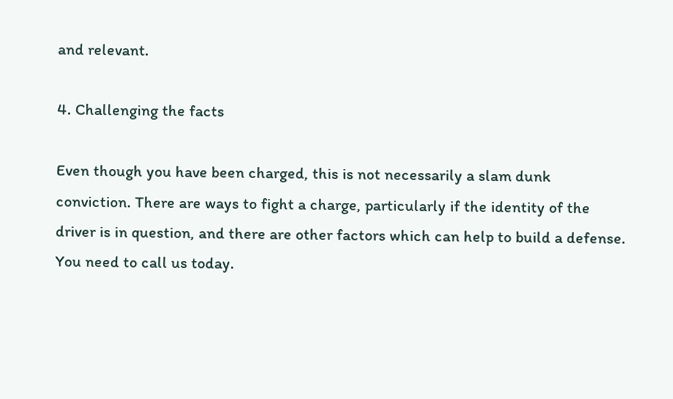and relevant.

4. Challenging the facts

Even though you have been charged, this is not necessarily a slam dunk conviction. There are ways to fight a charge, particularly if the identity of the driver is in question, and there are other factors which can help to build a defense. You need to call us today.